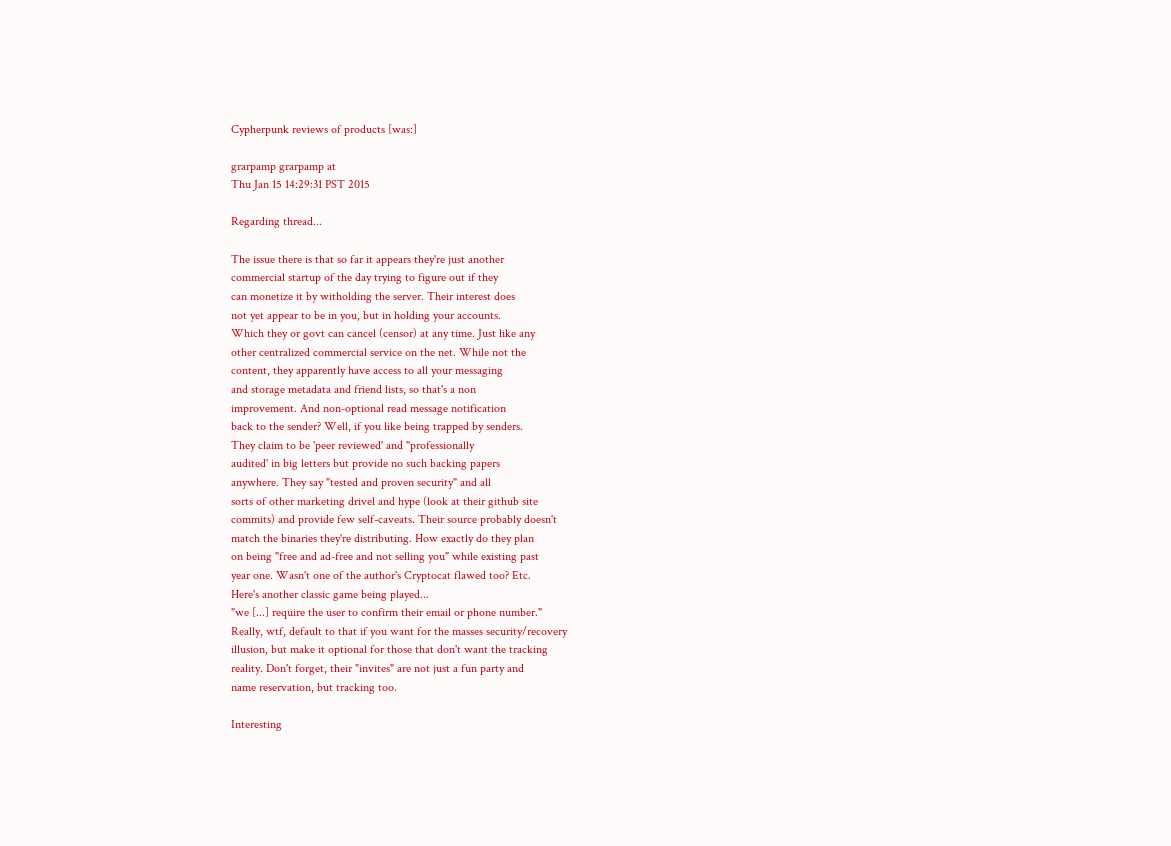Cypherpunk reviews of products [was:]

grarpamp grarpamp at
Thu Jan 15 14:29:31 PST 2015

Regarding thread...

The issue there is that so far it appears they're just another
commercial startup of the day trying to figure out if they
can monetize it by witholding the server. Their interest does
not yet appear to be in you, but in holding your accounts.
Which they or govt can cancel (censor) at any time. Just like any
other centralized commercial service on the net. While not the
content, they apparently have access to all your messaging
and storage metadata and friend lists, so that's a non
improvement. And non-optional read message notification
back to the sender? Well, if you like being trapped by senders.
They claim to be 'peer reviewed' and "professionally
audited' in big letters but provide no such backing papers
anywhere. They say "tested and proven security" and all
sorts of other marketing drivel and hype (look at their github site
commits) and provide few self-caveats. Their source probably doesn't
match the binaries they're distributing. How exactly do they plan
on being "free and ad-free and not selling you" while existing past
year one. Wasn't one of the author's Cryptocat flawed too? Etc.
Here's another classic game being played...
"we [...] require the user to confirm their email or phone number."
Really, wtf, default to that if you want for the masses security/recovery
illusion, but make it optional for those that don't want the tracking
reality. Don't forget, their "invites" are not just a fun party and
name reservation, but tracking too.

Interesting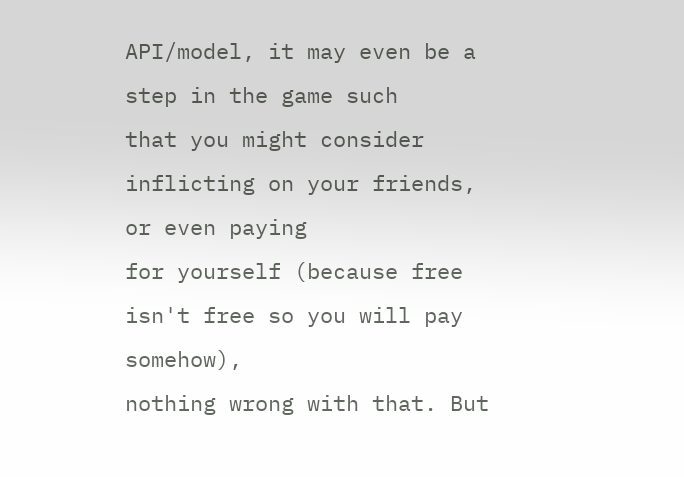API/model, it may even be a step in the game such
that you might consider inflicting on your friends, or even paying
for yourself (because free isn't free so you will pay somehow),
nothing wrong with that. But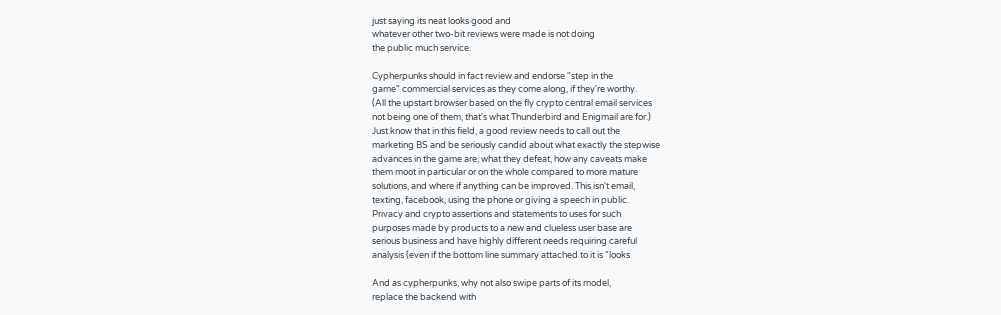just saying its neat looks good and
whatever other two-bit reviews were made is not doing
the public much service.

Cypherpunks should in fact review and endorse "step in the
game" commercial services as they come along, if they're worthy.
(All the upstart browser based on the fly crypto central email services
not being one of them, that's what Thunderbird and Enigmail are for.)
Just know that in this field, a good review needs to call out the
marketing BS and be seriously candid about what exactly the stepwise
advances in the game are, what they defeat, how any caveats make
them moot in particular or on the whole compared to more mature
solutions, and where if anything can be improved. This isn't email,
texting, facebook, using the phone or giving a speech in public.
Privacy and crypto assertions and statements to uses for such
purposes made by products to a new and clueless user base are
serious business and have highly different needs requiring careful
analysis (even if the bottom line summary attached to it is "looks

And as cypherpunks, why not also swipe parts of its model,
replace the backend with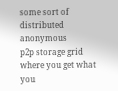some sort of distributed anonymous
p2p storage grid where you get what you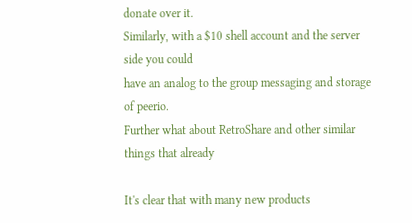donate over it.
Similarly, with a $10 shell account and the server side you could
have an analog to the group messaging and storage of peerio.
Further what about RetroShare and other similar things that already

It's clear that with many new products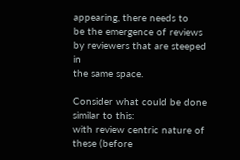appearing, there needs to
be the emergence of reviews by reviewers that are steeped in
the same space.

Consider what could be done similar to this:
with review centric nature of these (before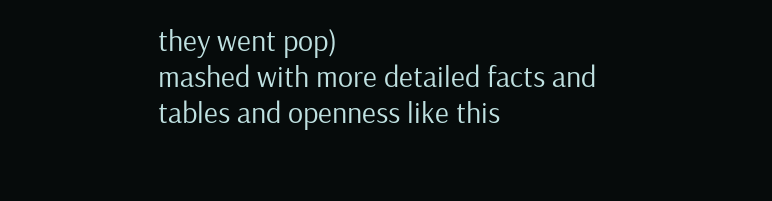they went pop)
mashed with more detailed facts and tables and openness like this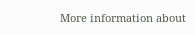More information about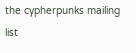the cypherpunks mailing list